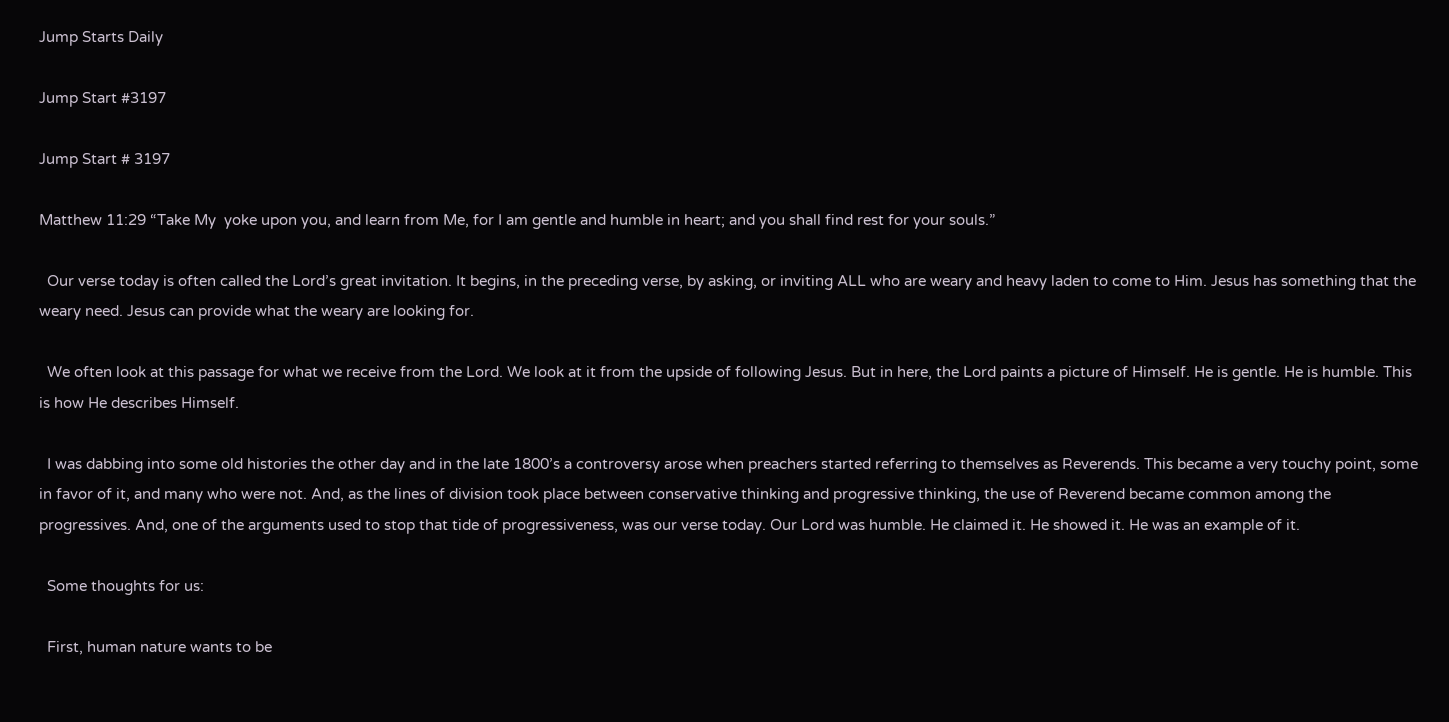Jump Starts Daily

Jump Start #3197

Jump Start # 3197

Matthew 11:29 “Take My  yoke upon you, and learn from Me, for I am gentle and humble in heart; and you shall find rest for your souls.”

  Our verse today is often called the Lord’s great invitation. It begins, in the preceding verse, by asking, or inviting ALL who are weary and heavy laden to come to Him. Jesus has something that the weary need. Jesus can provide what the weary are looking for.

  We often look at this passage for what we receive from the Lord. We look at it from the upside of following Jesus. But in here, the Lord paints a picture of Himself. He is gentle. He is humble. This is how He describes Himself.

  I was dabbing into some old histories the other day and in the late 1800’s a controversy arose when preachers started referring to themselves as Reverends. This became a very touchy point, some in favor of it, and many who were not. And, as the lines of division took place between conservative thinking and progressive thinking, the use of Reverend became common among the progressives. And, one of the arguments used to stop that tide of progressiveness, was our verse today. Our Lord was humble. He claimed it. He showed it. He was an example of it.

  Some thoughts for us:

  First, human nature wants to be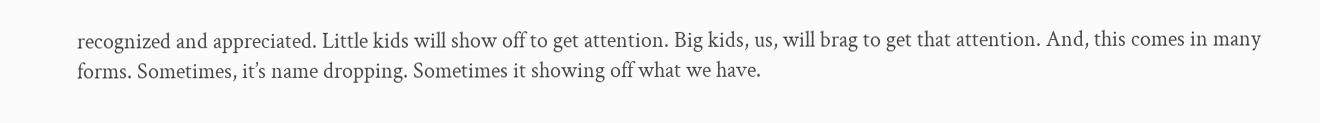recognized and appreciated. Little kids will show off to get attention. Big kids, us, will brag to get that attention. And, this comes in many forms. Sometimes, it’s name dropping. Sometimes it showing off what we have.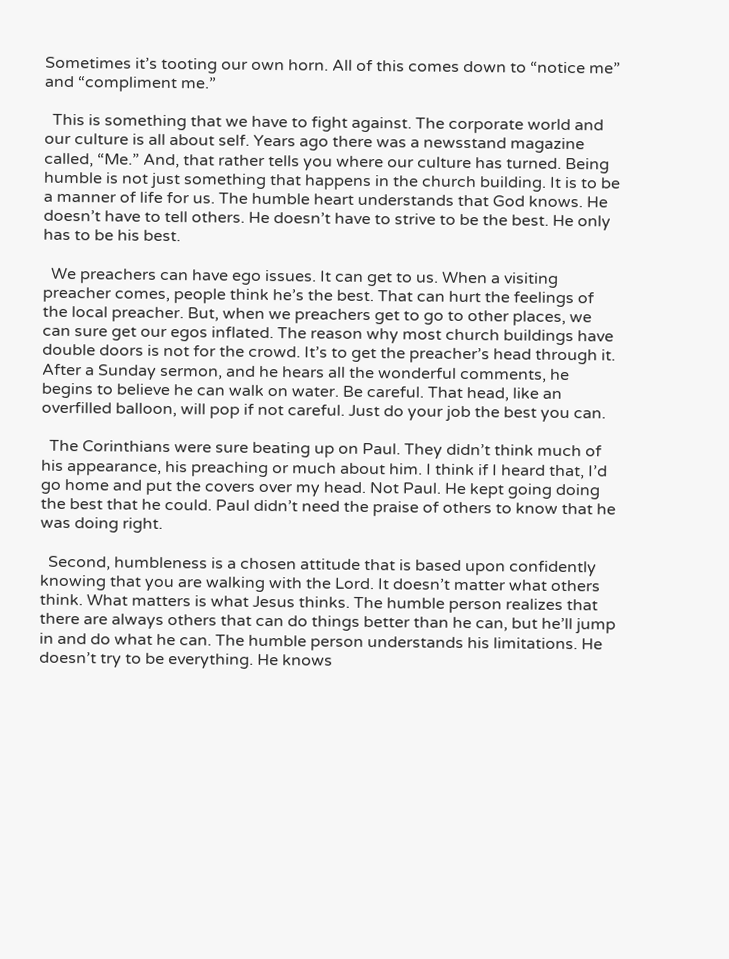Sometimes it’s tooting our own horn. All of this comes down to “notice me” and “compliment me.”

  This is something that we have to fight against. The corporate world and our culture is all about self. Years ago there was a newsstand magazine called, “Me.” And, that rather tells you where our culture has turned. Being humble is not just something that happens in the church building. It is to be a manner of life for us. The humble heart understands that God knows. He doesn’t have to tell others. He doesn’t have to strive to be the best. He only has to be his best.

  We preachers can have ego issues. It can get to us. When a visiting preacher comes, people think he’s the best. That can hurt the feelings of the local preacher. But, when we preachers get to go to other places, we can sure get our egos inflated. The reason why most church buildings have double doors is not for the crowd. It’s to get the preacher’s head through it. After a Sunday sermon, and he hears all the wonderful comments, he begins to believe he can walk on water. Be careful. That head, like an overfilled balloon, will pop if not careful. Just do your job the best you can.

  The Corinthians were sure beating up on Paul. They didn’t think much of his appearance, his preaching or much about him. I think if I heard that, I’d go home and put the covers over my head. Not Paul. He kept going doing the best that he could. Paul didn’t need the praise of others to know that he was doing right.

  Second, humbleness is a chosen attitude that is based upon confidently knowing that you are walking with the Lord. It doesn’t matter what others think. What matters is what Jesus thinks. The humble person realizes that there are always others that can do things better than he can, but he’ll jump in and do what he can. The humble person understands his limitations. He doesn’t try to be everything. He knows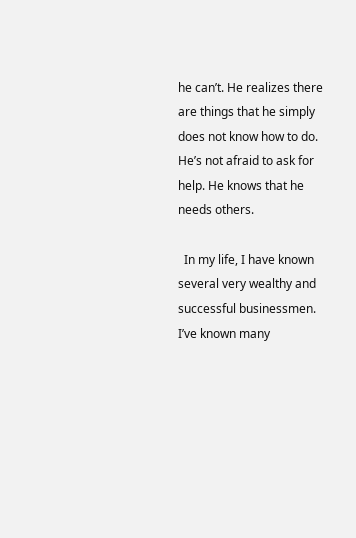he can’t. He realizes there are things that he simply does not know how to do. He’s not afraid to ask for help. He knows that he needs others.

  In my life, I have known several very wealthy and successful businessmen. I’ve known many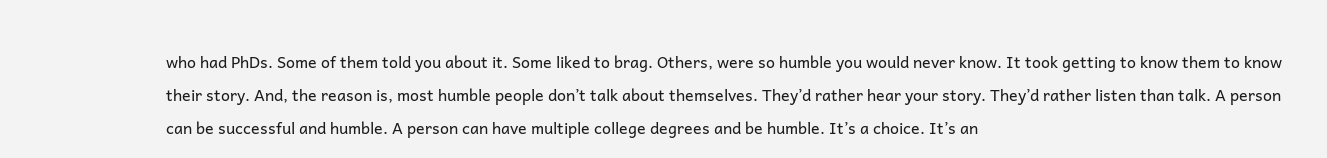who had PhDs. Some of them told you about it. Some liked to brag. Others, were so humble you would never know. It took getting to know them to know their story. And, the reason is, most humble people don’t talk about themselves. They’d rather hear your story. They’d rather listen than talk. A person can be successful and humble. A person can have multiple college degrees and be humble. It’s a choice. It’s an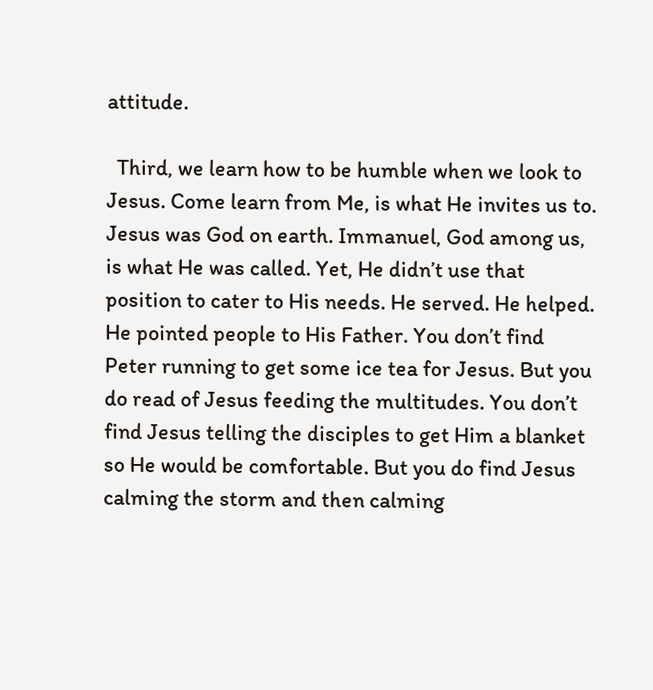attitude.

  Third, we learn how to be humble when we look to Jesus. Come learn from Me, is what He invites us to. Jesus was God on earth. Immanuel, God among us, is what He was called. Yet, He didn’t use that position to cater to His needs. He served. He helped. He pointed people to His Father. You don’t find Peter running to get some ice tea for Jesus. But you do read of Jesus feeding the multitudes. You don’t find Jesus telling the disciples to get Him a blanket so He would be comfortable. But you do find Jesus calming the storm and then calming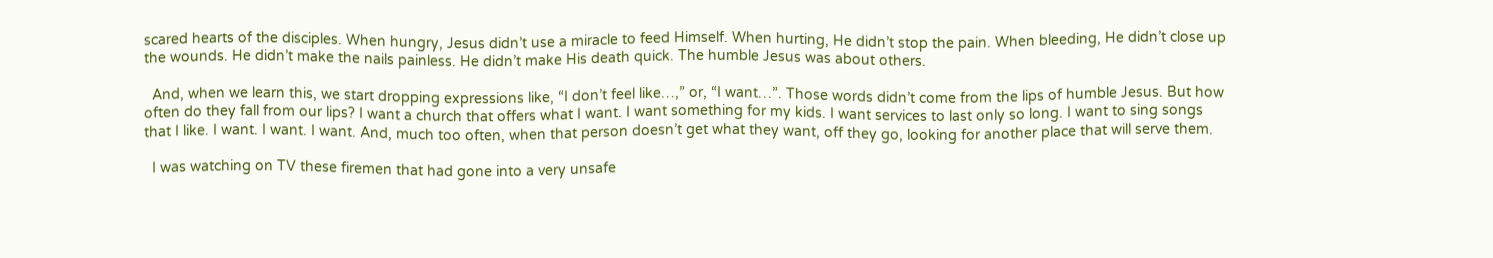scared hearts of the disciples. When hungry, Jesus didn’t use a miracle to feed Himself. When hurting, He didn’t stop the pain. When bleeding, He didn’t close up the wounds. He didn’t make the nails painless. He didn’t make His death quick. The humble Jesus was about others.

  And, when we learn this, we start dropping expressions like, “I don’t feel like…,” or, “I want…”. Those words didn’t come from the lips of humble Jesus. But how often do they fall from our lips? I want a church that offers what I want. I want something for my kids. I want services to last only so long. I want to sing songs that I like. I want. I want. I want. And, much too often, when that person doesn’t get what they want, off they go, looking for another place that will serve them.

  I was watching on TV these firemen that had gone into a very unsafe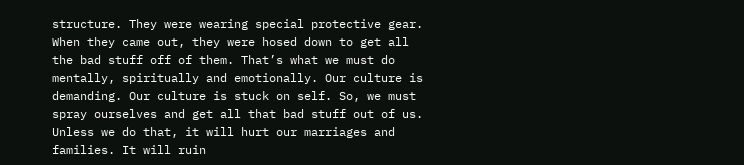structure. They were wearing special protective gear. When they came out, they were hosed down to get all the bad stuff off of them. That’s what we must do mentally, spiritually and emotionally. Our culture is demanding. Our culture is stuck on self. So, we must spray ourselves and get all that bad stuff out of us. Unless we do that, it will hurt our marriages and families. It will ruin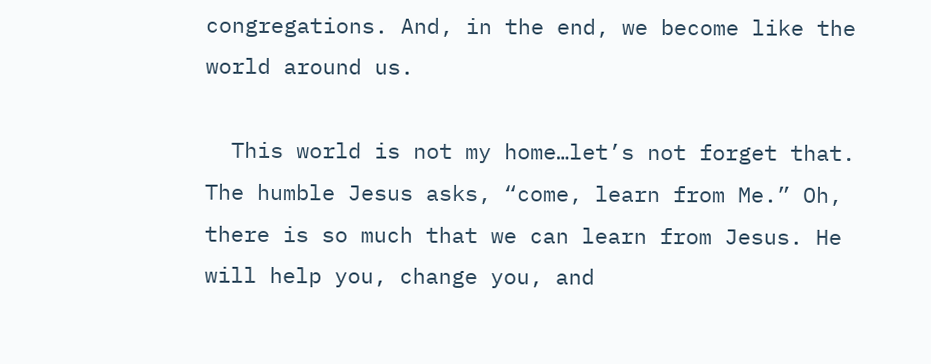congregations. And, in the end, we become like the world around us.

  This world is not my home…let’s not forget that. The humble Jesus asks, “come, learn from Me.” Oh, there is so much that we can learn from Jesus. He will help you, change you, and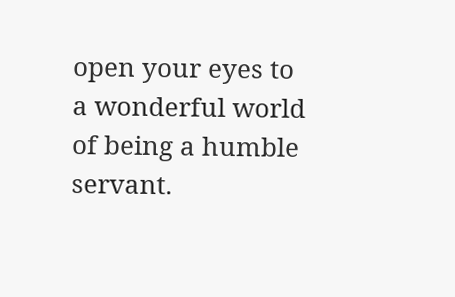open your eyes to a wonderful world of being a humble servant.